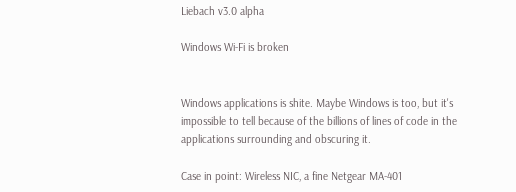Liebach v3.0 alpha

Windows Wi-Fi is broken


Windows applications is shite. Maybe Windows is too, but it's impossible to tell because of the billions of lines of code in the applications surrounding and obscuring it.

Case in point: Wireless NIC, a fine Netgear MA-401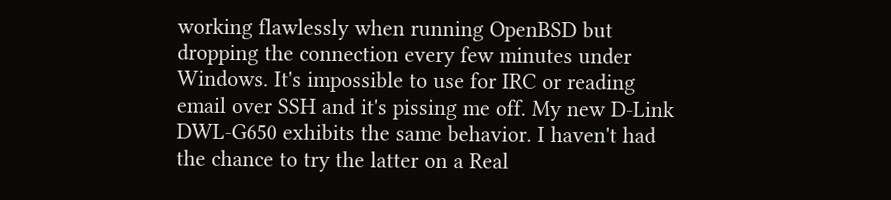working flawlessly when running OpenBSD but dropping the connection every few minutes under Windows. It's impossible to use for IRC or reading email over SSH and it's pissing me off. My new D-Link DWL-G650 exhibits the same behavior. I haven't had the chance to try the latter on a Real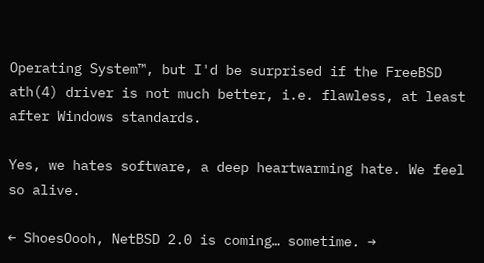Operating System™, but I'd be surprised if the FreeBSD ath(4) driver is not much better, i.e. flawless, at least after Windows standards.

Yes, we hates software, a deep heartwarming hate. We feel so alive.

← ShoesOooh, NetBSD 2.0 is coming… sometime. →